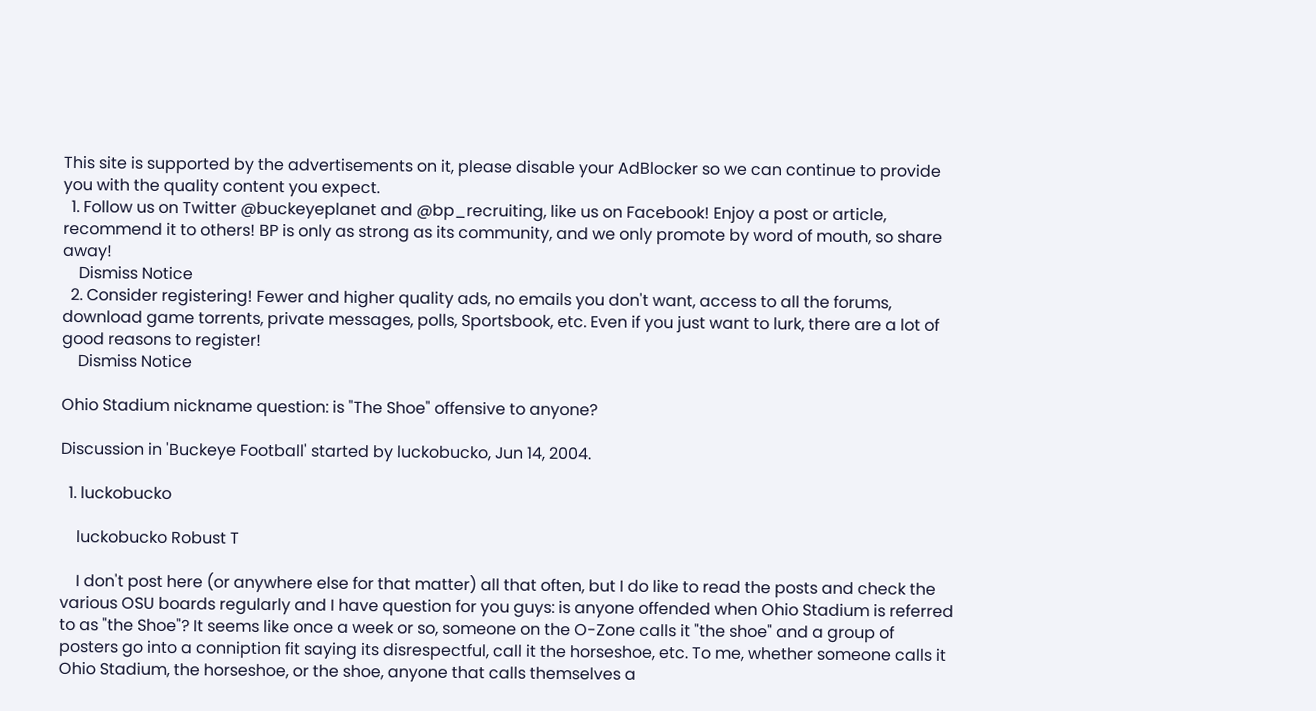This site is supported by the advertisements on it, please disable your AdBlocker so we can continue to provide you with the quality content you expect.
  1. Follow us on Twitter @buckeyeplanet and @bp_recruiting, like us on Facebook! Enjoy a post or article, recommend it to others! BP is only as strong as its community, and we only promote by word of mouth, so share away!
    Dismiss Notice
  2. Consider registering! Fewer and higher quality ads, no emails you don't want, access to all the forums, download game torrents, private messages, polls, Sportsbook, etc. Even if you just want to lurk, there are a lot of good reasons to register!
    Dismiss Notice

Ohio Stadium nickname question: is "The Shoe" offensive to anyone?

Discussion in 'Buckeye Football' started by luckobucko, Jun 14, 2004.

  1. luckobucko

    luckobucko Robust T

    I don't post here (or anywhere else for that matter) all that often, but I do like to read the posts and check the various OSU boards regularly and I have question for you guys: is anyone offended when Ohio Stadium is referred to as "the Shoe"? It seems like once a week or so, someone on the O-Zone calls it "the shoe" and a group of posters go into a conniption fit saying its disrespectful, call it the horseshoe, etc. To me, whether someone calls it Ohio Stadium, the horseshoe, or the shoe, anyone that calls themselves a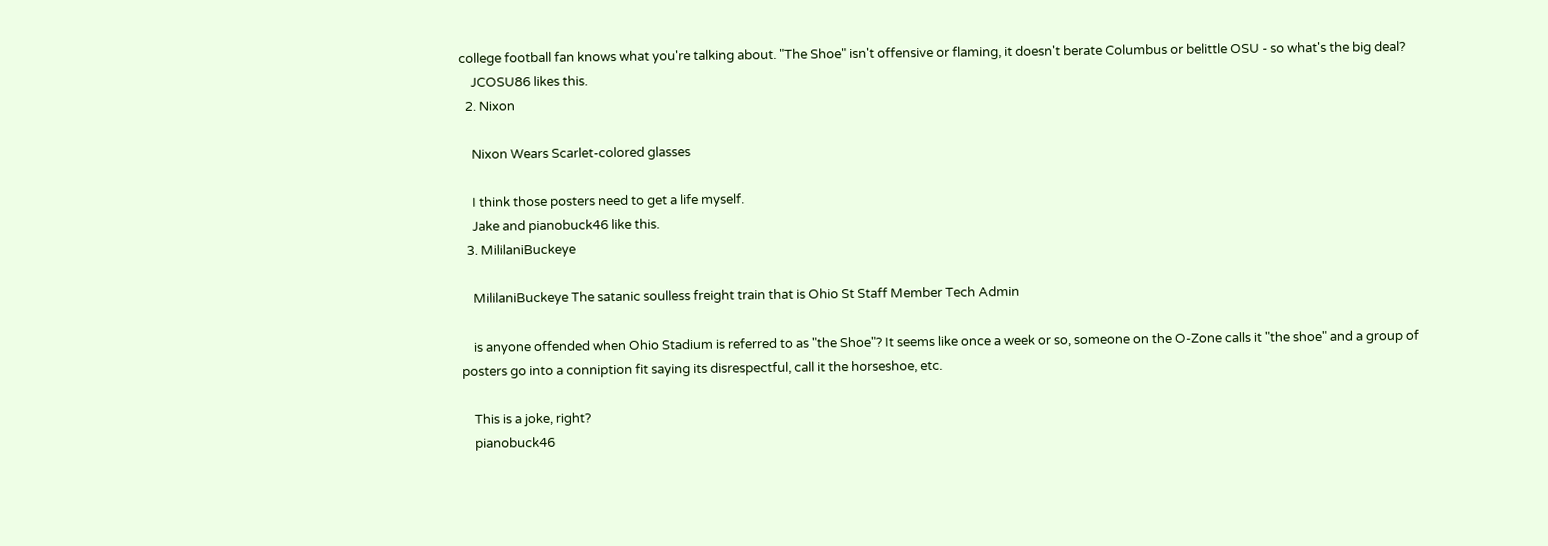college football fan knows what you're talking about. "The Shoe" isn't offensive or flaming, it doesn't berate Columbus or belittle OSU - so what's the big deal?
    JCOSU86 likes this.
  2. Nixon

    Nixon Wears Scarlet-colored glasses

    I think those posters need to get a life myself.
    Jake and pianobuck46 like this.
  3. MililaniBuckeye

    MililaniBuckeye The satanic soulless freight train that is Ohio St Staff Member Tech Admin

    is anyone offended when Ohio Stadium is referred to as "the Shoe"? It seems like once a week or so, someone on the O-Zone calls it "the shoe" and a group of posters go into a conniption fit saying its disrespectful, call it the horseshoe, etc.

    This is a joke, right?
    pianobuck46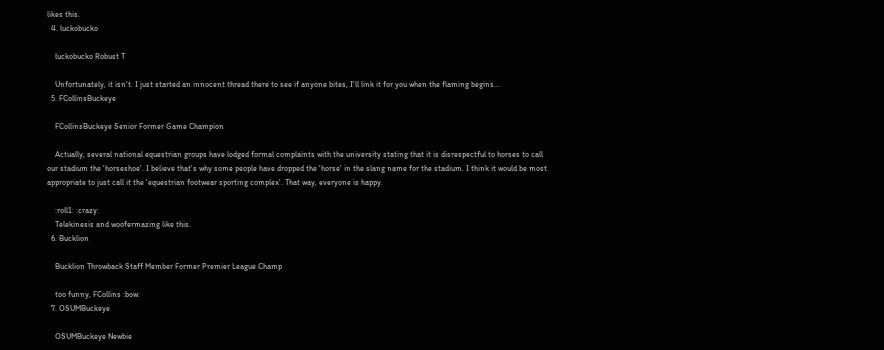likes this.
  4. luckobucko

    luckobucko Robust T

    Unfortunately, it isn't. I just started an innocent thread there to see if anyone bites, I'll link it for you when the flaming begins...
  5. FCollinsBuckeye

    FCollinsBuckeye Senior Former Game Champion

    Actually, several national equestrian groups have lodged formal complaints with the university stating that it is disrespectful to horses to call our stadium the 'horseshoe'. I believe that's why some people have dropped the 'horse' in the slang name for the stadium. I think it would be most appropriate to just call it the 'equestrian footwear sporting complex'. That way, everyone is happy.

    :roll1: :crazy:
    Telekinesis and woofermazing like this.
  6. Bucklion

    Bucklion Throwback Staff Member Former Premier League Champ

    too funny, FCollins :bow:
  7. OSUMBuckeye

    OSUMBuckeye Newbie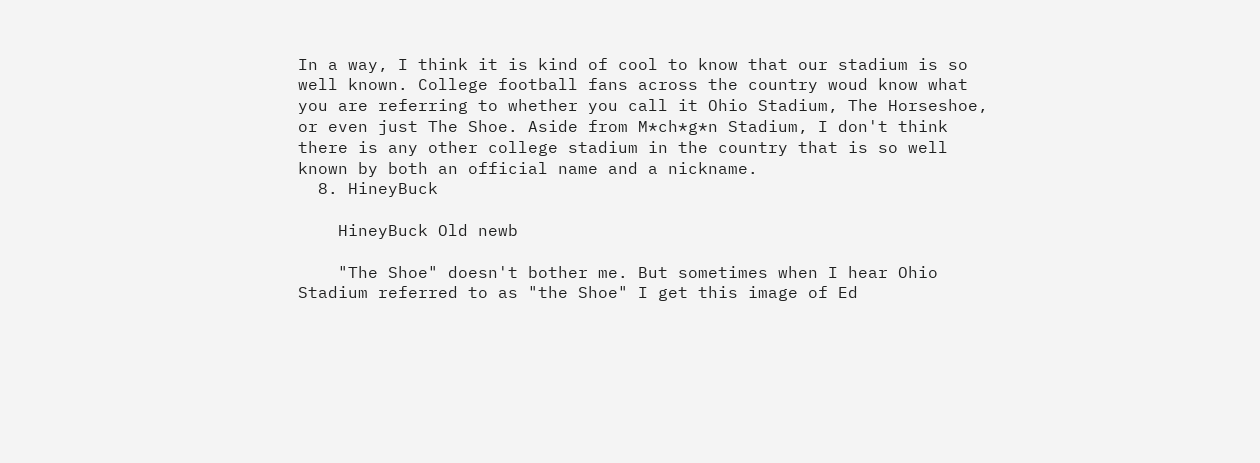In a way, I think it is kind of cool to know that our stadium is so well known. College football fans across the country woud know what you are referring to whether you call it Ohio Stadium, The Horseshoe, or even just The Shoe. Aside from M*ch*g*n Stadium, I don't think there is any other college stadium in the country that is so well known by both an official name and a nickname.
  8. HineyBuck

    HineyBuck Old newb

    "The Shoe" doesn't bother me. But sometimes when I hear Ohio Stadium referred to as "the Shoe" I get this image of Ed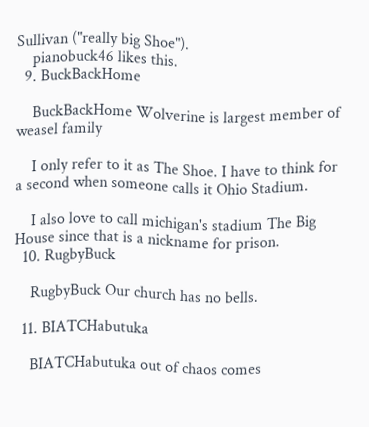Sullivan ("really big Shoe").
    pianobuck46 likes this.
  9. BuckBackHome

    BuckBackHome Wolverine is largest member of weasel family

    I only refer to it as The Shoe. I have to think for a second when someone calls it Ohio Stadium.

    I also love to call michigan's stadium The Big House since that is a nickname for prison.
  10. RugbyBuck

    RugbyBuck Our church has no bells.

  11. BIATCHabutuka

    BIATCHabutuka out of chaos comes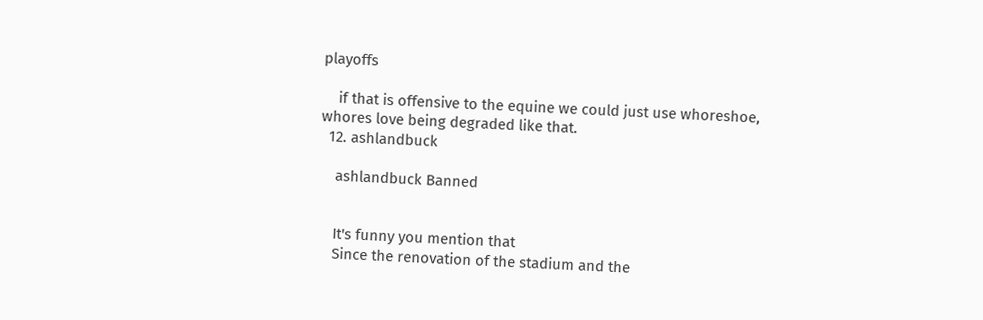playoffs

    if that is offensive to the equine we could just use whoreshoe, whores love being degraded like that.
  12. ashlandbuck

    ashlandbuck Banned


    It's funny you mention that
    Since the renovation of the stadium and the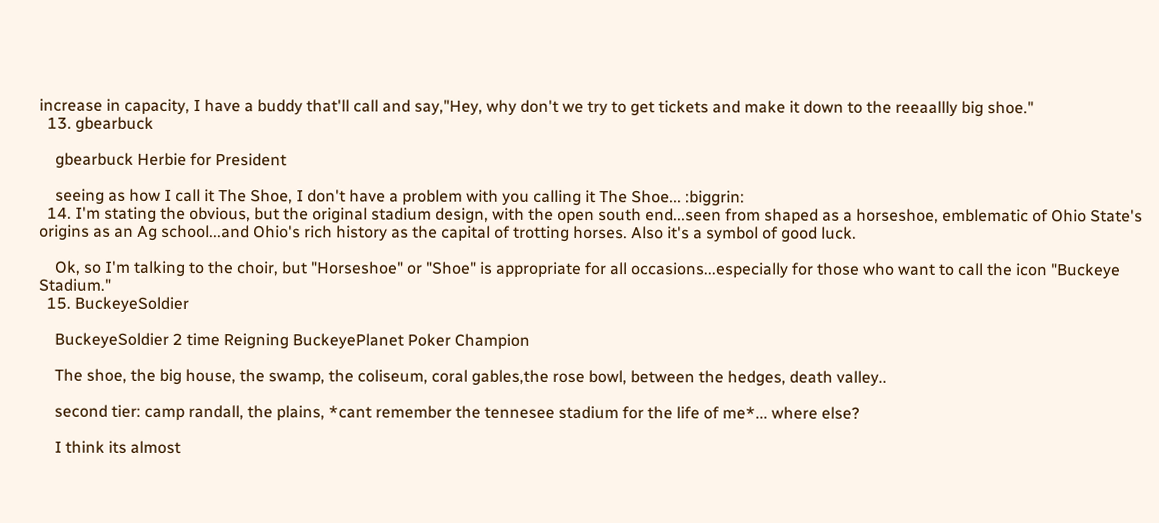increase in capacity, I have a buddy that'll call and say,"Hey, why don't we try to get tickets and make it down to the reeaallly big shoe."
  13. gbearbuck

    gbearbuck Herbie for President

    seeing as how I call it The Shoe, I don't have a problem with you calling it The Shoe... :biggrin:
  14. I'm stating the obvious, but the original stadium design, with the open south end...seen from shaped as a horseshoe, emblematic of Ohio State's origins as an Ag school...and Ohio's rich history as the capital of trotting horses. Also it's a symbol of good luck.

    Ok, so I'm talking to the choir, but "Horseshoe" or "Shoe" is appropriate for all occasions...especially for those who want to call the icon "Buckeye Stadium."
  15. BuckeyeSoldier

    BuckeyeSoldier 2 time Reigning BuckeyePlanet Poker Champion

    The shoe, the big house, the swamp, the coliseum, coral gables,the rose bowl, between the hedges, death valley..

    second tier: camp randall, the plains, *cant remember the tennesee stadium for the life of me*... where else?

    I think its almost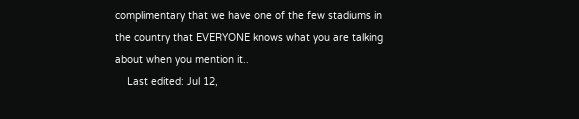complimentary that we have one of the few stadiums in the country that EVERYONE knows what you are talking about when you mention it..
    Last edited: Jul 12,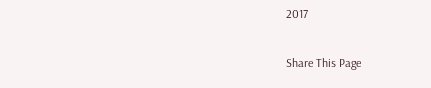2017

Share This Page